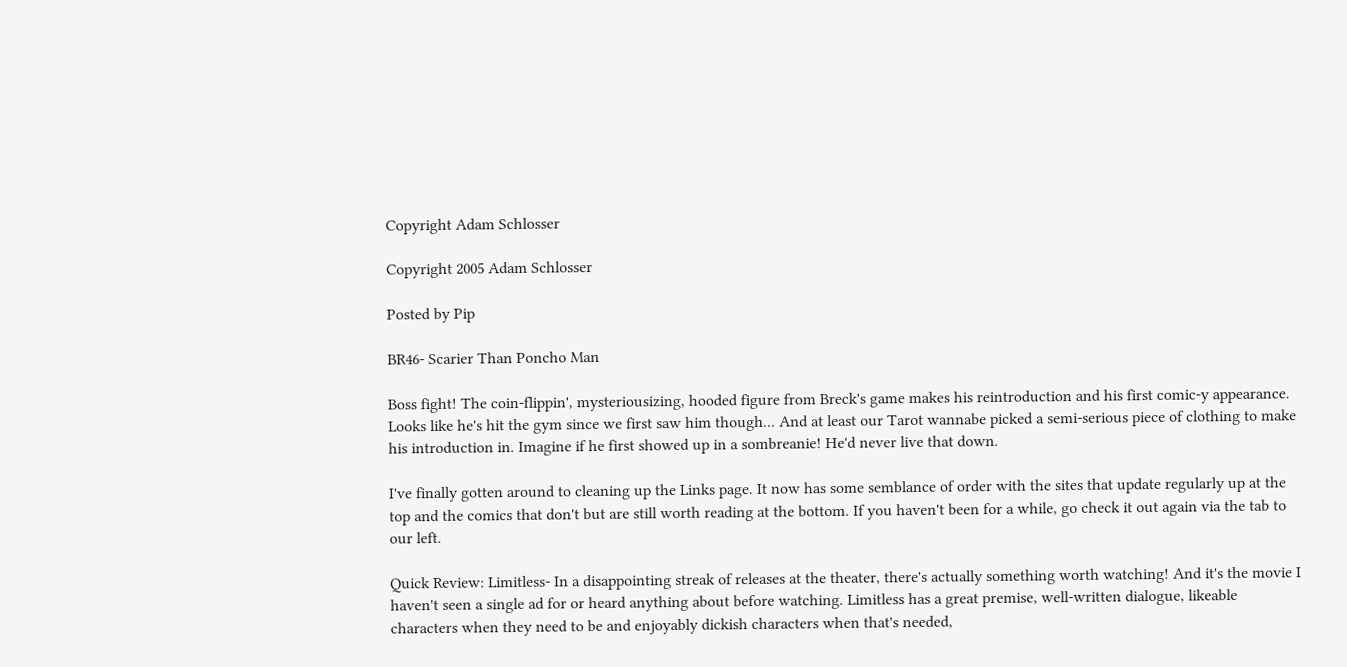Copyright Adam Schlosser

Copyright 2005 Adam Schlosser

Posted by Pip

BR46- Scarier Than Poncho Man

Boss fight! The coin-flippin', mysteriousizing, hooded figure from Breck's game makes his reintroduction and his first comic-y appearance. Looks like he's hit the gym since we first saw him though... And at least our Tarot wannabe picked a semi-serious piece of clothing to make his introduction in. Imagine if he first showed up in a sombreanie! He'd never live that down.

I've finally gotten around to cleaning up the Links page. It now has some semblance of order with the sites that update regularly up at the top and the comics that don't but are still worth reading at the bottom. If you haven't been for a while, go check it out again via the tab to our left.

Quick Review: Limitless- In a disappointing streak of releases at the theater, there's actually something worth watching! And it's the movie I haven't seen a single ad for or heard anything about before watching. Limitless has a great premise, well-written dialogue, likeable characters when they need to be and enjoyably dickish characters when that's needed,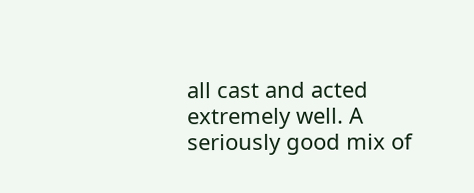all cast and acted extremely well. A seriously good mix of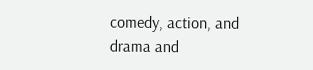comedy, action, and drama and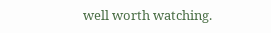well worth watching.